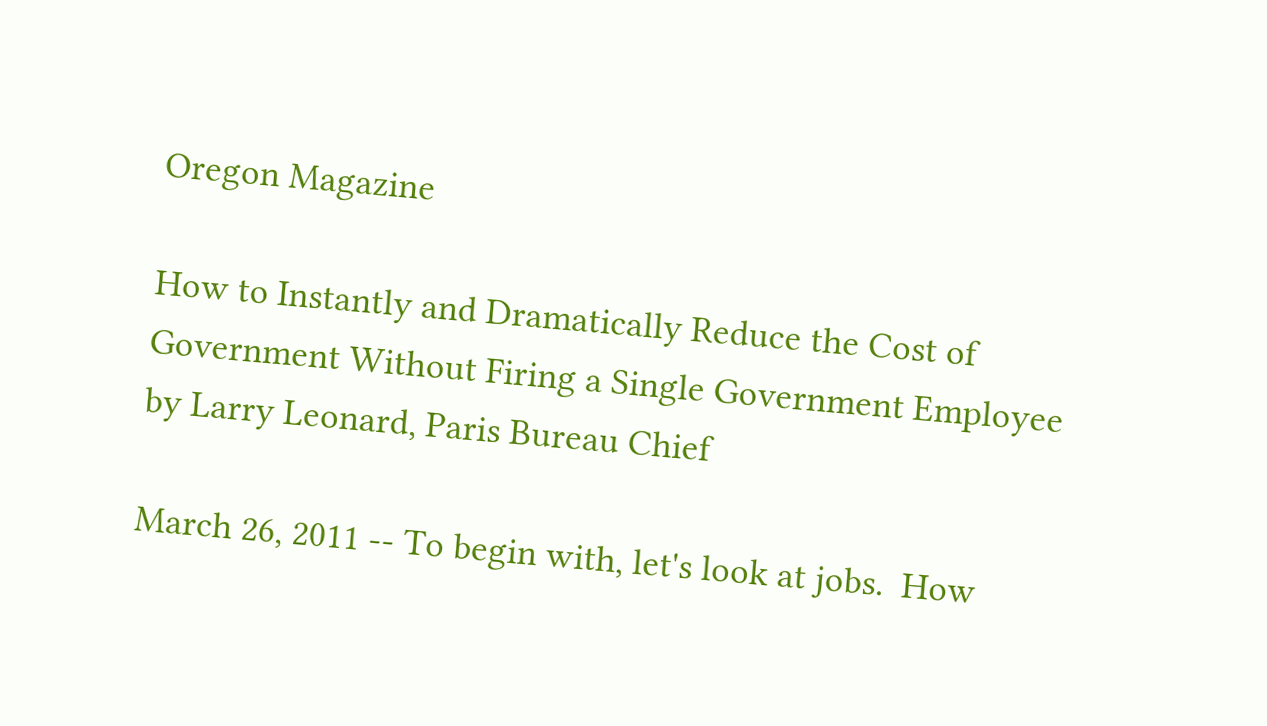Oregon Magazine

How to Instantly and Dramatically Reduce the Cost of Government Without Firing a Single Government Employee    by Larry Leonard, Paris Bureau Chief

March 26, 2011 -- To begin with, let's look at jobs.  How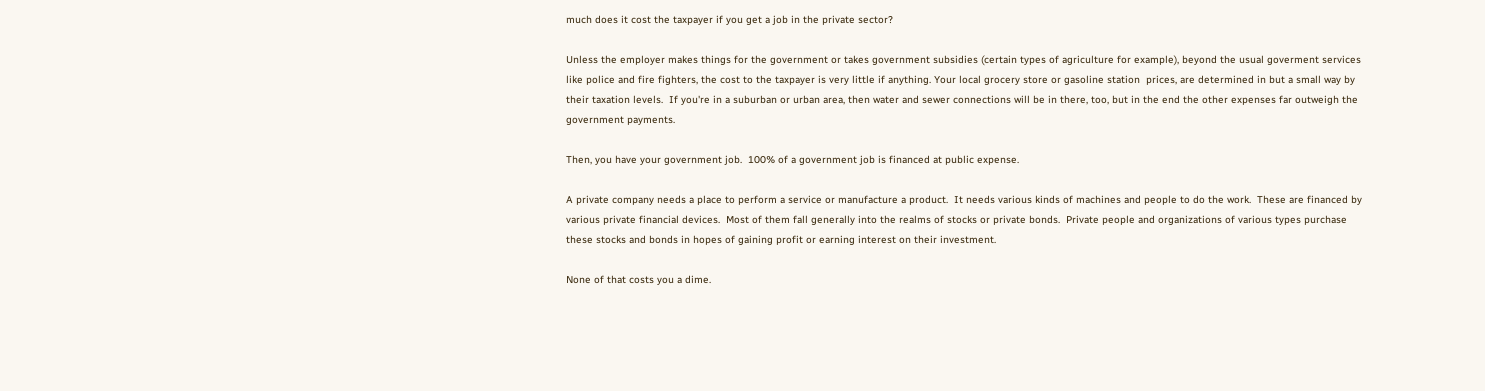much does it cost the taxpayer if you get a job in the private sector?

Unless the employer makes things for the government or takes government subsidies (certain types of agriculture for example), beyond the usual goverment services like police and fire fighters, the cost to the taxpayer is very little if anything. Your local grocery store or gasoline station  prices, are determined in but a small way by their taxation levels.  If you're in a suburban or urban area, then water and sewer connections will be in there, too, but in the end the other expenses far outweigh the government payments.

Then, you have your government job.  100% of a government job is financed at public expense.

A private company needs a place to perform a service or manufacture a product.  It needs various kinds of machines and people to do the work.  These are financed by various private financial devices.  Most of them fall generally into the realms of stocks or private bonds.  Private people and organizations of various types purchase these stocks and bonds in hopes of gaining profit or earning interest on their investment.

None of that costs you a dime.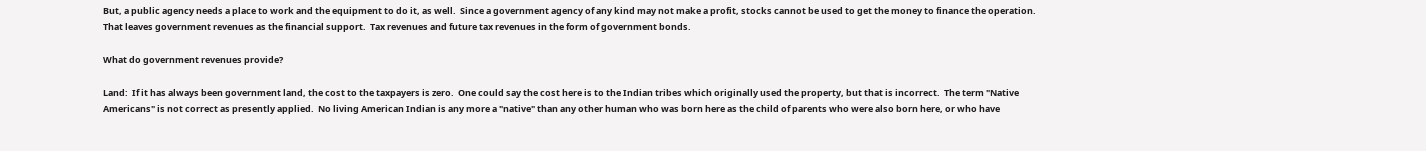But, a public agency needs a place to work and the equipment to do it, as well.  Since a government agency of any kind may not make a profit, stocks cannot be used to get the money to finance the operation.  That leaves government revenues as the financial support.  Tax revenues and future tax revenues in the form of government bonds.

What do government revenues provide?

Land:  If it has always been government land, the cost to the taxpayers is zero.  One could say the cost here is to the Indian tribes which originally used the property, but that is incorrect.  The term "Native Americans" is not correct as presently applied.  No living American Indian is any more a "native" than any other human who was born here as the child of parents who were also born here, or who have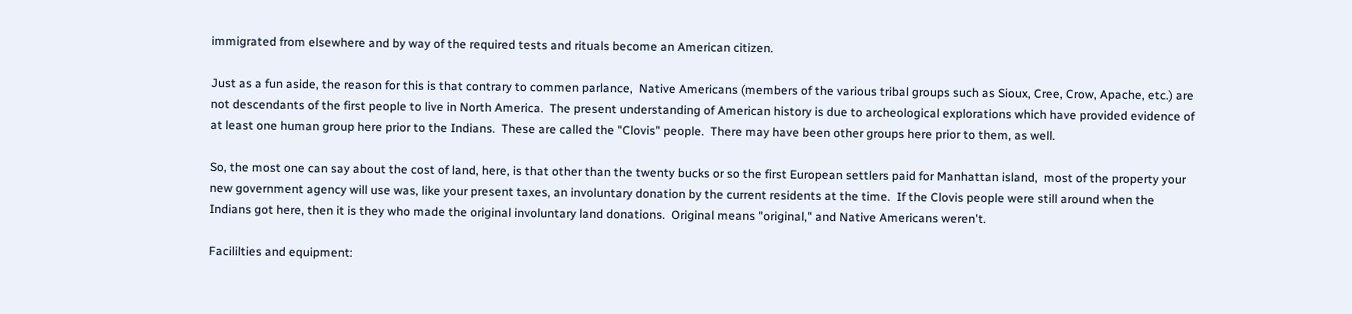immigrated from elsewhere and by way of the required tests and rituals become an American citizen.

Just as a fun aside, the reason for this is that contrary to commen parlance,  Native Americans (members of the various tribal groups such as Sioux, Cree, Crow, Apache, etc.) are not descendants of the first people to live in North America.  The present understanding of American history is due to archeological explorations which have provided evidence of at least one human group here prior to the Indians.  These are called the "Clovis" people.  There may have been other groups here prior to them, as well.

So, the most one can say about the cost of land, here, is that other than the twenty bucks or so the first European settlers paid for Manhattan island,  most of the property your new government agency will use was, like your present taxes, an involuntary donation by the current residents at the time.  If the Clovis people were still around when the Indians got here, then it is they who made the original involuntary land donations.  Original means "original," and Native Americans weren't.

Facililties and equipment: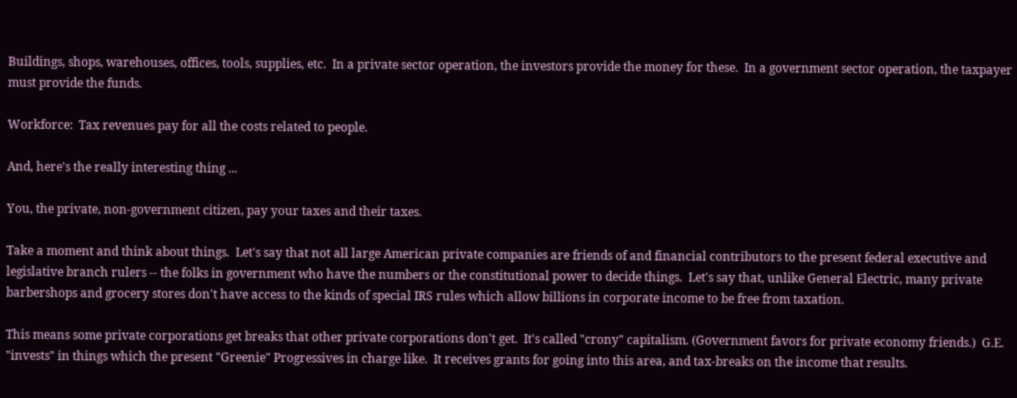Buildings, shops, warehouses, offices, tools, supplies, etc.  In a private sector operation, the investors provide the money for these.  In a government sector operation, the taxpayer must provide the funds.

Workforce:  Tax revenues pay for all the costs related to people.

And, here's the really interesting thing ...

You, the private, non-government citizen, pay your taxes and their taxes.

Take a moment and think about things.  Let's say that not all large American private companies are friends of and financial contributors to the present federal executive and legislative branch rulers -- the folks in government who have the numbers or the constitutional power to decide things.  Let's say that, unlike General Electric, many private barbershops and grocery stores don't have access to the kinds of special IRS rules which allow billions in corporate income to be free from taxation.

This means some private corporations get breaks that other private corporations don't get.  It's called "crony" capitalism. (Government favors for private economy friends.)  G.E. "invests" in things which the present "Greenie" Progressives in charge like.  It receives grants for going into this area, and tax-breaks on the income that results.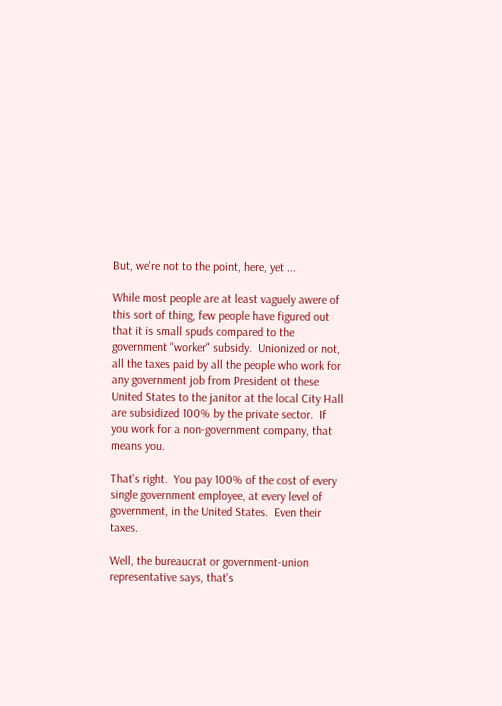But, we're not to the point, here, yet ...

While most people are at least vaguely awere of this sort of thing, few people have figured out that it is small spuds compared to the government "worker" subsidy.  Unionized or not, all the taxes paid by all the people who work for any government job from President ot these United States to the janitor at the local City Hall are subsidized 100% by the private sector.  If you work for a non-government company, that means you.

That's right.  You pay 100% of the cost of every single government employee, at every level of government, in the United States.  Even their taxes.

Well, the bureaucrat or government-union representative says, that's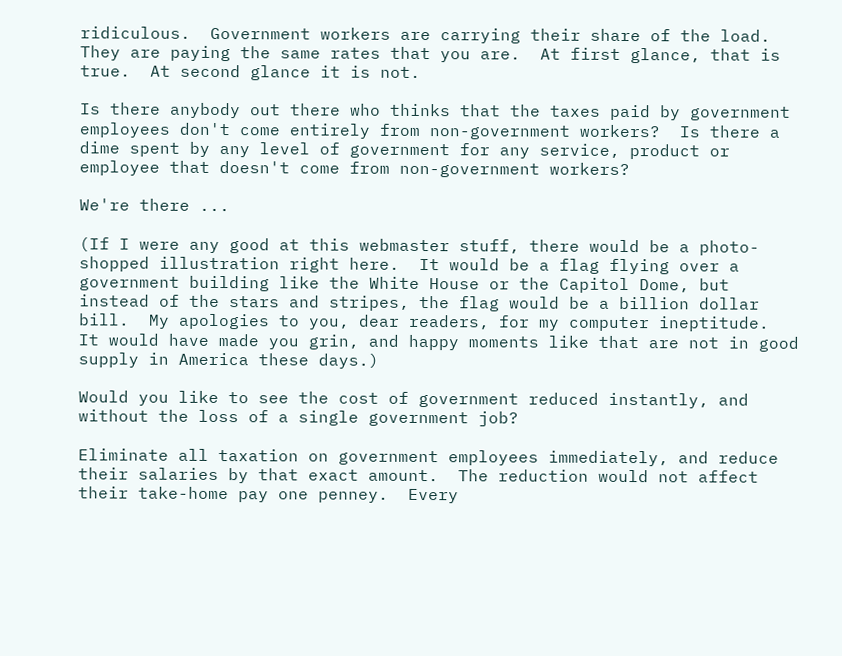ridiculous.  Government workers are carrying their share of the load.  They are paying the same rates that you are.  At first glance, that is true.  At second glance it is not.

Is there anybody out there who thinks that the taxes paid by government employees don't come entirely from non-government workers?  Is there a dime spent by any level of government for any service, product or employee that doesn't come from non-government workers?

We're there ...

(If I were any good at this webmaster stuff, there would be a photo-shopped illustration right here.  It would be a flag flying over a government building like the White House or the Capitol Dome, but instead of the stars and stripes, the flag would be a billion dollar bill.  My apologies to you, dear readers, for my computer ineptitude.  It would have made you grin, and happy moments like that are not in good supply in America these days.)

Would you like to see the cost of government reduced instantly, and without the loss of a single government job?

Eliminate all taxation on government employees immediately, and reduce their salaries by that exact amount.  The reduction would not affect their take-home pay one penney.  Every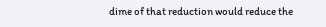dime of that reduction would reduce the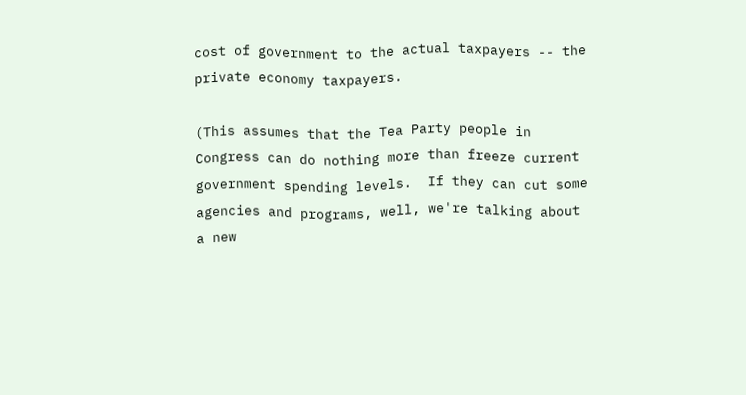cost of government to the actual taxpayers -- the private economy taxpayers.

(This assumes that the Tea Party people in Congress can do nothing more than freeze current government spending levels.  If they can cut some agencies and programs, well, we're talking about a new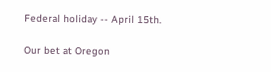Federal holiday -- April 15th.

Our bet at Oregon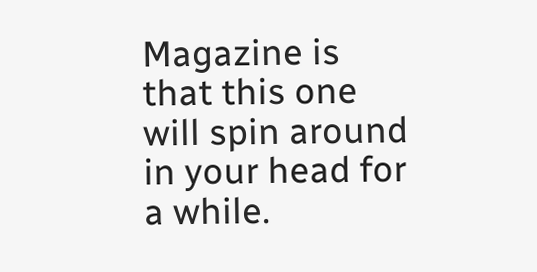Magazine is that this one will spin around in your head for a while.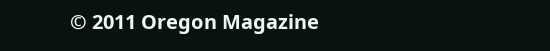© 2011 Oregon Magazine